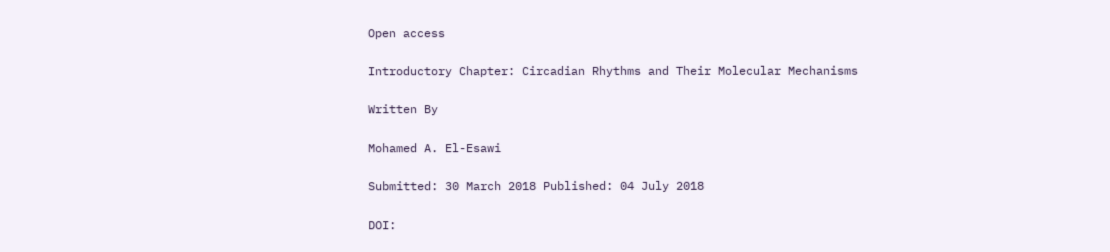Open access

Introductory Chapter: Circadian Rhythms and Their Molecular Mechanisms

Written By

Mohamed A. El-Esawi

Submitted: 30 March 2018 Published: 04 July 2018

DOI: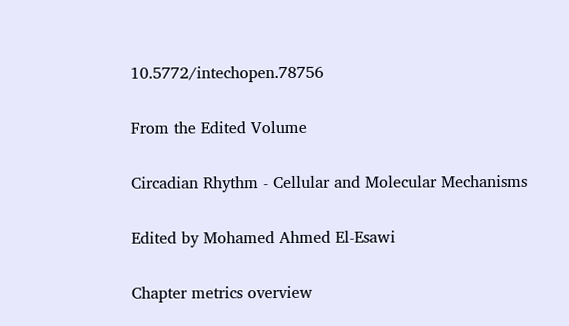10.5772/intechopen.78756

From the Edited Volume

Circadian Rhythm - Cellular and Molecular Mechanisms

Edited by Mohamed Ahmed El-Esawi

Chapter metrics overview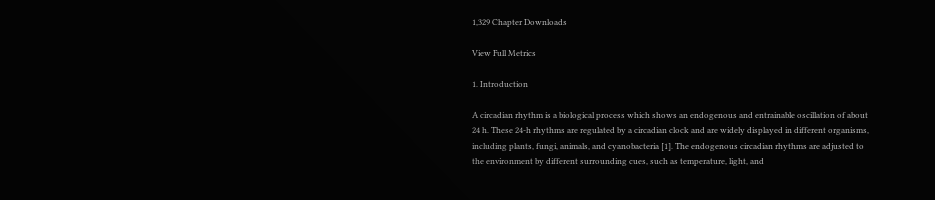1,329 Chapter Downloads

View Full Metrics

1. Introduction

A circadian rhythm is a biological process which shows an endogenous and entrainable oscillation of about 24 h. These 24-h rhythms are regulated by a circadian clock and are widely displayed in different organisms, including plants, fungi, animals, and cyanobacteria [1]. The endogenous circadian rhythms are adjusted to the environment by different surrounding cues, such as temperature, light, and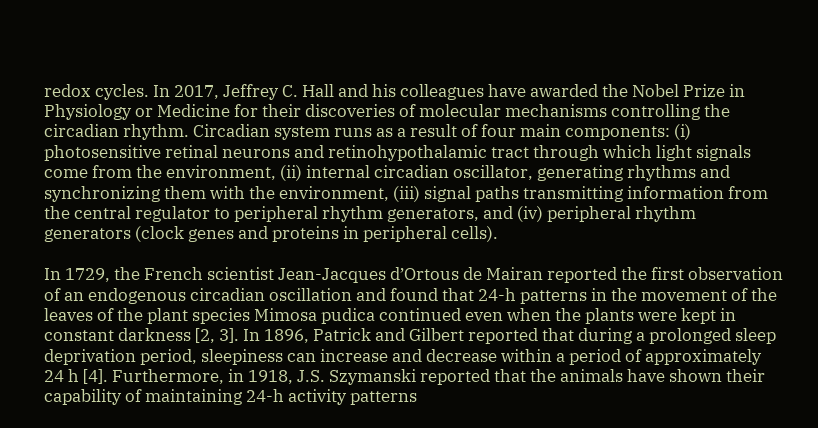redox cycles. In 2017, Jeffrey C. Hall and his colleagues have awarded the Nobel Prize in Physiology or Medicine for their discoveries of molecular mechanisms controlling the circadian rhythm. Circadian system runs as a result of four main components: (i) photosensitive retinal neurons and retinohypothalamic tract through which light signals come from the environment, (ii) internal circadian oscillator, generating rhythms and synchronizing them with the environment, (iii) signal paths transmitting information from the central regulator to peripheral rhythm generators, and (iv) peripheral rhythm generators (clock genes and proteins in peripheral cells).

In 1729, the French scientist Jean-Jacques d’Ortous de Mairan reported the first observation of an endogenous circadian oscillation and found that 24-h patterns in the movement of the leaves of the plant species Mimosa pudica continued even when the plants were kept in constant darkness [2, 3]. In 1896, Patrick and Gilbert reported that during a prolonged sleep deprivation period, sleepiness can increase and decrease within a period of approximately 24 h [4]. Furthermore, in 1918, J.S. Szymanski reported that the animals have shown their capability of maintaining 24-h activity patterns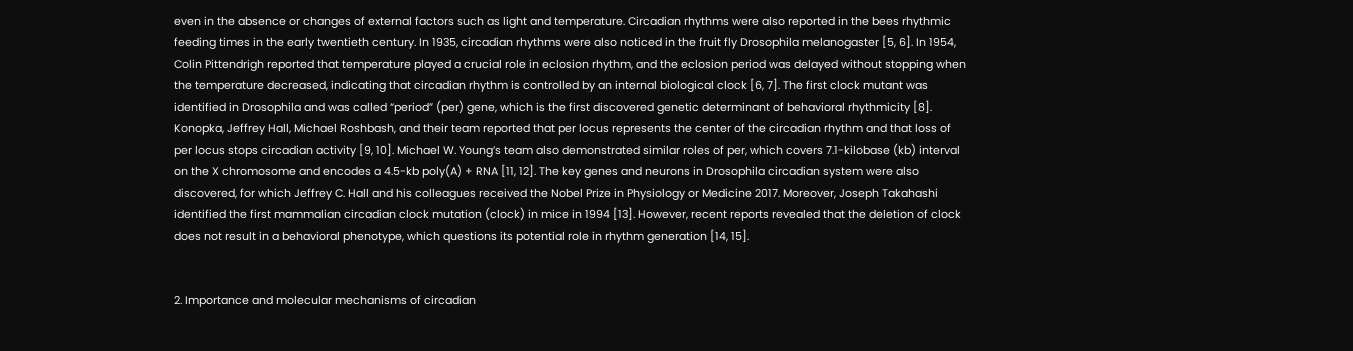even in the absence or changes of external factors such as light and temperature. Circadian rhythms were also reported in the bees rhythmic feeding times in the early twentieth century. In 1935, circadian rhythms were also noticed in the fruit fly Drosophila melanogaster [5, 6]. In 1954, Colin Pittendrigh reported that temperature played a crucial role in eclosion rhythm, and the eclosion period was delayed without stopping when the temperature decreased, indicating that circadian rhythm is controlled by an internal biological clock [6, 7]. The first clock mutant was identified in Drosophila and was called “period” (per) gene, which is the first discovered genetic determinant of behavioral rhythmicity [8]. Konopka, Jeffrey Hall, Michael Roshbash, and their team reported that per locus represents the center of the circadian rhythm and that loss of per locus stops circadian activity [9, 10]. Michael W. Young’s team also demonstrated similar roles of per, which covers 7.1-kilobase (kb) interval on the X chromosome and encodes a 4.5-kb poly(A) + RNA [11, 12]. The key genes and neurons in Drosophila circadian system were also discovered, for which Jeffrey C. Hall and his colleagues received the Nobel Prize in Physiology or Medicine 2017. Moreover, Joseph Takahashi identified the first mammalian circadian clock mutation (clock) in mice in 1994 [13]. However, recent reports revealed that the deletion of clock does not result in a behavioral phenotype, which questions its potential role in rhythm generation [14, 15].


2. Importance and molecular mechanisms of circadian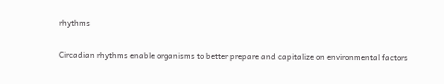rhythms

Circadian rhythms enable organisms to better prepare and capitalize on environmental factors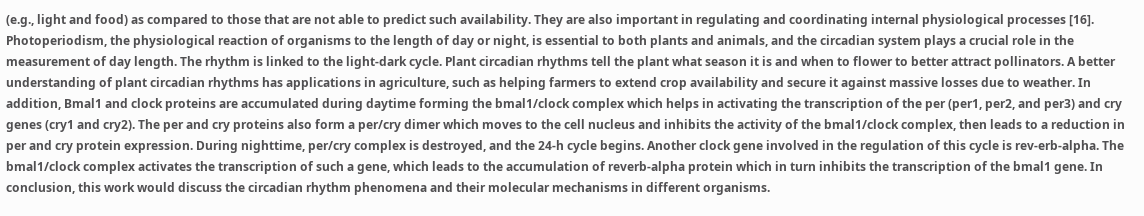(e.g., light and food) as compared to those that are not able to predict such availability. They are also important in regulating and coordinating internal physiological processes [16]. Photoperiodism, the physiological reaction of organisms to the length of day or night, is essential to both plants and animals, and the circadian system plays a crucial role in the measurement of day length. The rhythm is linked to the light-dark cycle. Plant circadian rhythms tell the plant what season it is and when to flower to better attract pollinators. A better understanding of plant circadian rhythms has applications in agriculture, such as helping farmers to extend crop availability and secure it against massive losses due to weather. In addition, Bmal1 and clock proteins are accumulated during daytime forming the bmal1/clock complex which helps in activating the transcription of the per (per1, per2, and per3) and cry genes (cry1 and cry2). The per and cry proteins also form a per/cry dimer which moves to the cell nucleus and inhibits the activity of the bmal1/clock complex, then leads to a reduction in per and cry protein expression. During nighttime, per/cry complex is destroyed, and the 24-h cycle begins. Another clock gene involved in the regulation of this cycle is rev-erb-alpha. The bmal1/clock complex activates the transcription of such a gene, which leads to the accumulation of reverb-alpha protein which in turn inhibits the transcription of the bmal1 gene. In conclusion, this work would discuss the circadian rhythm phenomena and their molecular mechanisms in different organisms.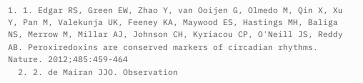1. 1. Edgar RS, Green EW, Zhao Y, van Ooijen G, Olmedo M, Qin X, Xu Y, Pan M, Valekunja UK, Feeney KA, Maywood ES, Hastings MH, Baliga NS, Merrow M, Millar AJ, Johnson CH, Kyriacou CP, O'Neill JS, Reddy AB. Peroxiredoxins are conserved markers of circadian rhythms. Nature. 2012;485:459-464
  2. 2. de Mairan JJO. Observation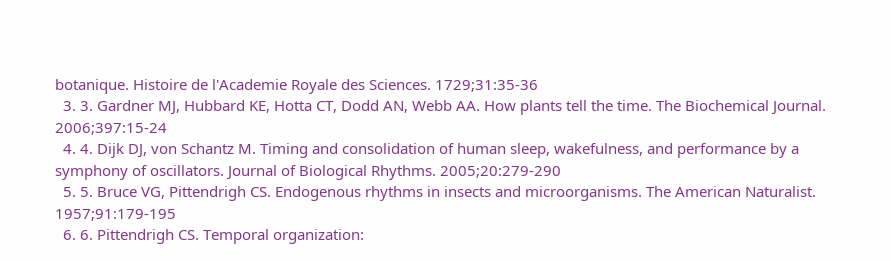botanique. Histoire de l'Academie Royale des Sciences. 1729;31:35-36
  3. 3. Gardner MJ, Hubbard KE, Hotta CT, Dodd AN, Webb AA. How plants tell the time. The Biochemical Journal. 2006;397:15-24
  4. 4. Dijk DJ, von Schantz M. Timing and consolidation of human sleep, wakefulness, and performance by a symphony of oscillators. Journal of Biological Rhythms. 2005;20:279-290
  5. 5. Bruce VG, Pittendrigh CS. Endogenous rhythms in insects and microorganisms. The American Naturalist. 1957;91:179-195
  6. 6. Pittendrigh CS. Temporal organization: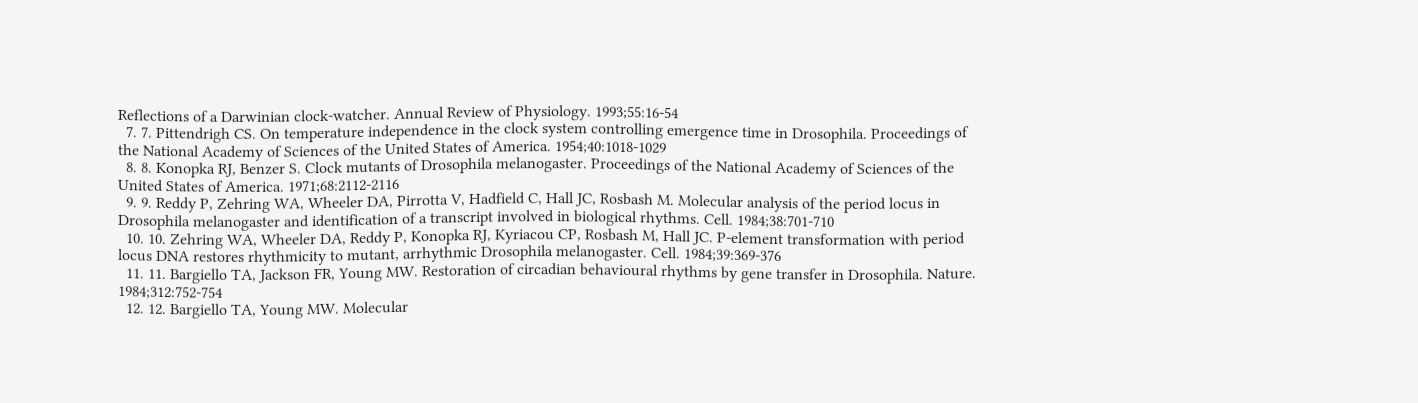Reflections of a Darwinian clock-watcher. Annual Review of Physiology. 1993;55:16-54
  7. 7. Pittendrigh CS. On temperature independence in the clock system controlling emergence time in Drosophila. Proceedings of the National Academy of Sciences of the United States of America. 1954;40:1018-1029
  8. 8. Konopka RJ, Benzer S. Clock mutants of Drosophila melanogaster. Proceedings of the National Academy of Sciences of the United States of America. 1971;68:2112-2116
  9. 9. Reddy P, Zehring WA, Wheeler DA, Pirrotta V, Hadfield C, Hall JC, Rosbash M. Molecular analysis of the period locus in Drosophila melanogaster and identification of a transcript involved in biological rhythms. Cell. 1984;38:701-710
  10. 10. Zehring WA, Wheeler DA, Reddy P, Konopka RJ, Kyriacou CP, Rosbash M, Hall JC. P-element transformation with period locus DNA restores rhythmicity to mutant, arrhythmic Drosophila melanogaster. Cell. 1984;39:369-376
  11. 11. Bargiello TA, Jackson FR, Young MW. Restoration of circadian behavioural rhythms by gene transfer in Drosophila. Nature. 1984;312:752-754
  12. 12. Bargiello TA, Young MW. Molecular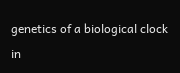genetics of a biological clock in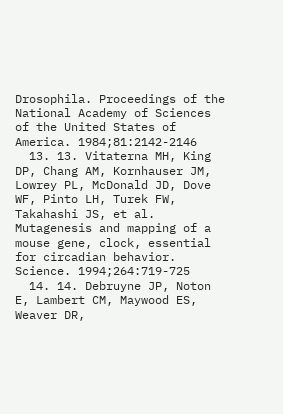Drosophila. Proceedings of the National Academy of Sciences of the United States of America. 1984;81:2142-2146
  13. 13. Vitaterna MH, King DP, Chang AM, Kornhauser JM, Lowrey PL, McDonald JD, Dove WF, Pinto LH, Turek FW, Takahashi JS, et al. Mutagenesis and mapping of a mouse gene, clock, essential for circadian behavior. Science. 1994;264:719-725
  14. 14. Debruyne JP, Noton E, Lambert CM, Maywood ES, Weaver DR,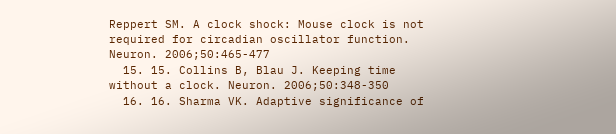Reppert SM. A clock shock: Mouse clock is not required for circadian oscillator function. Neuron. 2006;50:465-477
  15. 15. Collins B, Blau J. Keeping time without a clock. Neuron. 2006;50:348-350
  16. 16. Sharma VK. Adaptive significance of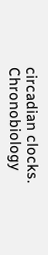circadian clocks. Chronobiology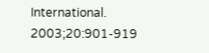International. 2003;20:901-919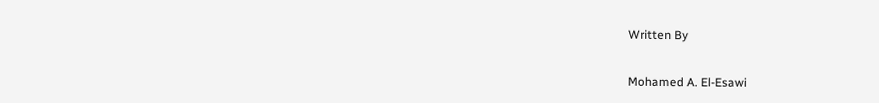Written By

Mohamed A. El-Esawi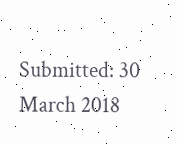Submitted: 30 March 2018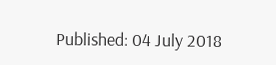Published: 04 July 2018